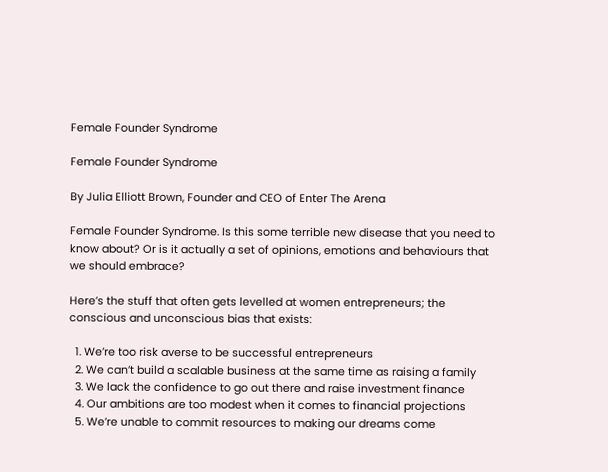Female Founder Syndrome

Female Founder Syndrome

By Julia Elliott Brown, Founder and CEO of Enter The Arena

Female Founder Syndrome. Is this some terrible new disease that you need to know about? Or is it actually a set of opinions, emotions and behaviours that we should embrace?

Here’s the stuff that often gets levelled at women entrepreneurs; the conscious and unconscious bias that exists:

  1. We’re too risk averse to be successful entrepreneurs
  2. We can’t build a scalable business at the same time as raising a family
  3. We lack the confidence to go out there and raise investment finance
  4. Our ambitions are too modest when it comes to financial projections
  5. We’re unable to commit resources to making our dreams come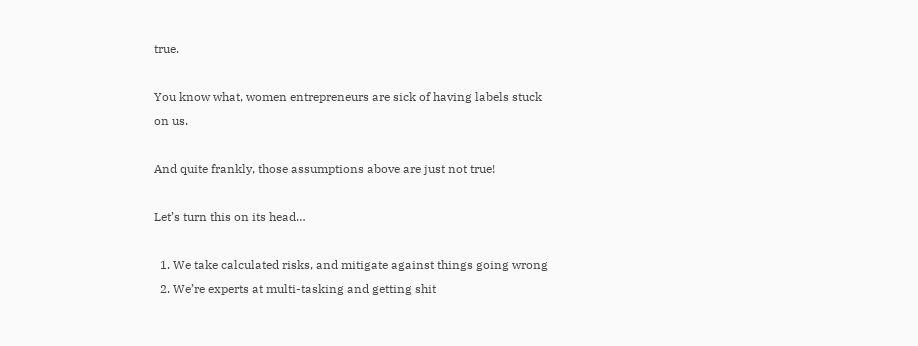true.

You know what, women entrepreneurs are sick of having labels stuck on us.

And quite frankly, those assumptions above are just not true!

Let’s turn this on its head…

  1. We take calculated risks, and mitigate against things going wrong
  2. We’re experts at multi-tasking and getting shit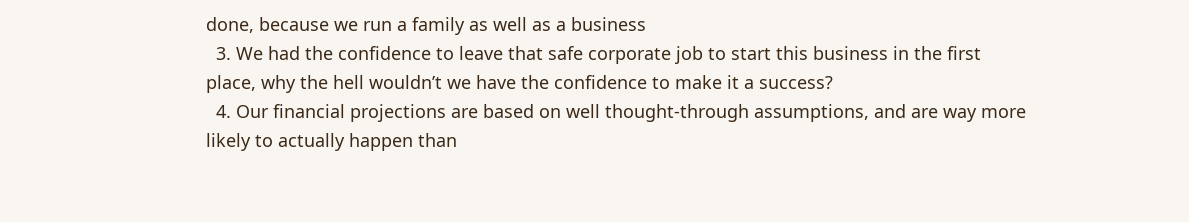done, because we run a family as well as a business
  3. We had the confidence to leave that safe corporate job to start this business in the first place, why the hell wouldn’t we have the confidence to make it a success?
  4. Our financial projections are based on well thought-through assumptions, and are way more likely to actually happen than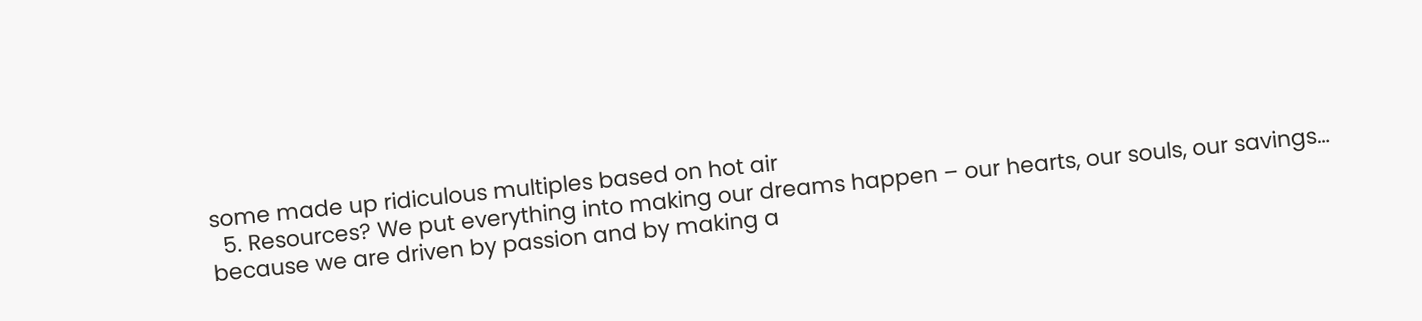some made up ridiculous multiples based on hot air
  5. Resources? We put everything into making our dreams happen – our hearts, our souls, our savings… because we are driven by passion and by making a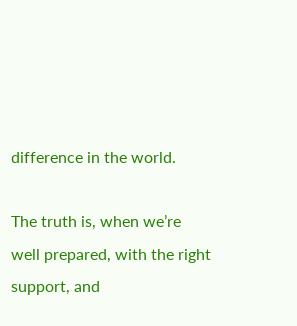difference in the world.

The truth is, when we’re well prepared, with the right support, and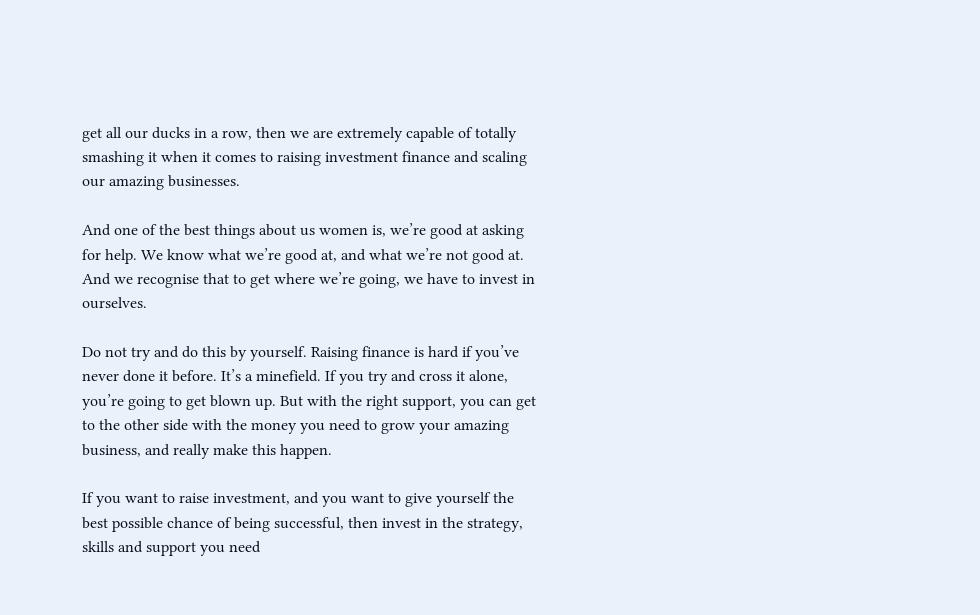get all our ducks in a row, then we are extremely capable of totally smashing it when it comes to raising investment finance and scaling our amazing businesses.

And one of the best things about us women is, we’re good at asking for help. We know what we’re good at, and what we’re not good at. And we recognise that to get where we’re going, we have to invest in ourselves.

Do not try and do this by yourself. Raising finance is hard if you’ve never done it before. It’s a minefield. If you try and cross it alone, you’re going to get blown up. But with the right support, you can get to the other side with the money you need to grow your amazing business, and really make this happen.

If you want to raise investment, and you want to give yourself the best possible chance of being successful, then invest in the strategy, skills and support you need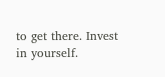to get there. Invest in yourself.